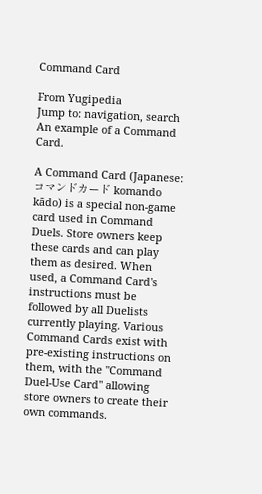Command Card

From Yugipedia
Jump to: navigation, search
An example of a Command Card.

A Command Card (Japanese: コマンドカード komando kādo) is a special non-game card used in Command Duels. Store owners keep these cards and can play them as desired. When used, a Command Card's instructions must be followed by all Duelists currently playing. Various Command Cards exist with pre-existing instructions on them, with the "Command Duel-Use Card" allowing store owners to create their own commands.